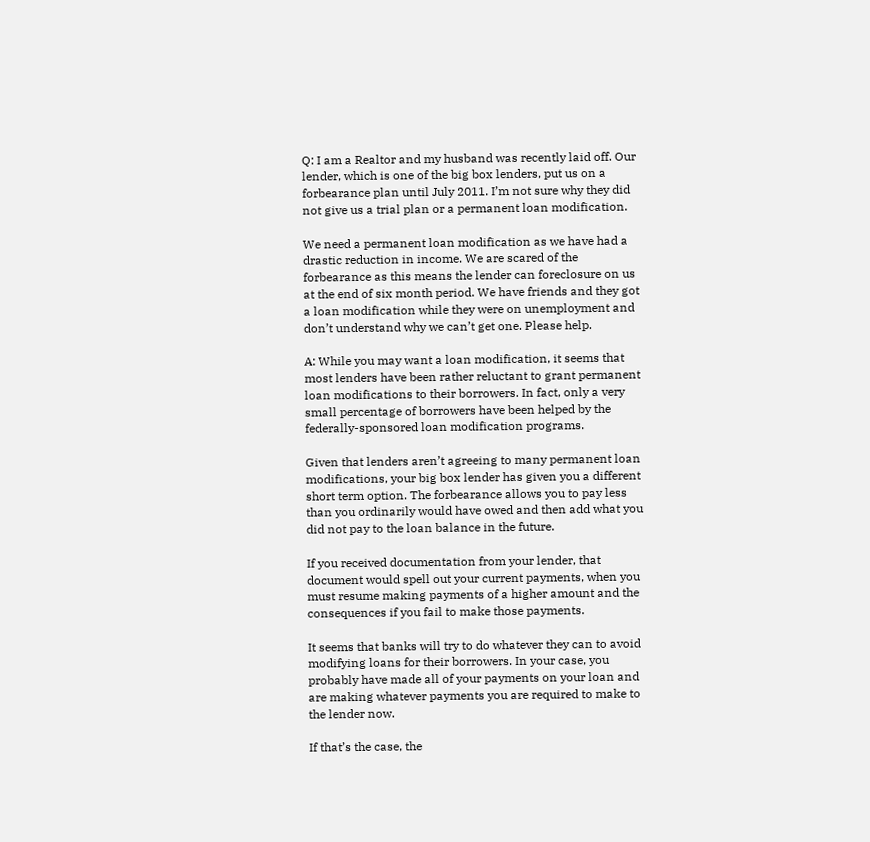Q: I am a Realtor and my husband was recently laid off. Our lender, which is one of the big box lenders, put us on a forbearance plan until July 2011. I’m not sure why they did not give us a trial plan or a permanent loan modification.

We need a permanent loan modification as we have had a drastic reduction in income. We are scared of the forbearance as this means the lender can foreclosure on us at the end of six month period. We have friends and they got a loan modification while they were on unemployment and don’t understand why we can’t get one. Please help.

A: While you may want a loan modification, it seems that most lenders have been rather reluctant to grant permanent loan modifications to their borrowers. In fact, only a very small percentage of borrowers have been helped by the federally-sponsored loan modification programs.

Given that lenders aren’t agreeing to many permanent loan modifications, your big box lender has given you a different short term option. The forbearance allows you to pay less than you ordinarily would have owed and then add what you did not pay to the loan balance in the future.

If you received documentation from your lender, that document would spell out your current payments, when you must resume making payments of a higher amount and the consequences if you fail to make those payments.

It seems that banks will try to do whatever they can to avoid modifying loans for their borrowers. In your case, you probably have made all of your payments on your loan and are making whatever payments you are required to make to the lender now.

If that’s the case, the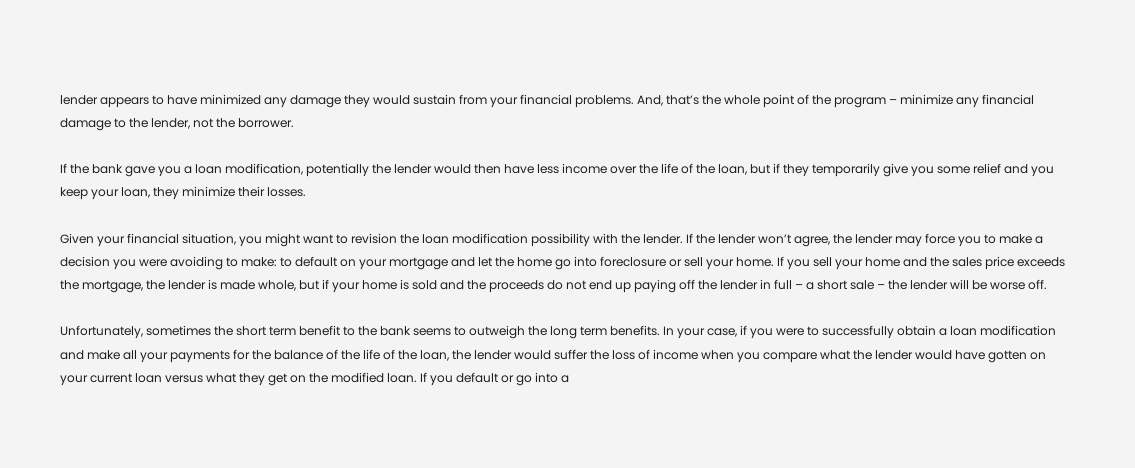lender appears to have minimized any damage they would sustain from your financial problems. And, that’s the whole point of the program – minimize any financial damage to the lender, not the borrower.

If the bank gave you a loan modification, potentially the lender would then have less income over the life of the loan, but if they temporarily give you some relief and you keep your loan, they minimize their losses.

Given your financial situation, you might want to revision the loan modification possibility with the lender. If the lender won’t agree, the lender may force you to make a decision you were avoiding to make: to default on your mortgage and let the home go into foreclosure or sell your home. If you sell your home and the sales price exceeds the mortgage, the lender is made whole, but if your home is sold and the proceeds do not end up paying off the lender in full – a short sale – the lender will be worse off.

Unfortunately, sometimes the short term benefit to the bank seems to outweigh the long term benefits. In your case, if you were to successfully obtain a loan modification and make all your payments for the balance of the life of the loan, the lender would suffer the loss of income when you compare what the lender would have gotten on your current loan versus what they get on the modified loan. If you default or go into a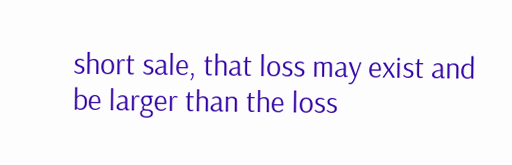short sale, that loss may exist and be larger than the loss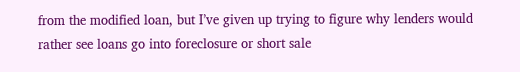from the modified loan, but I’ve given up trying to figure why lenders would rather see loans go into foreclosure or short sale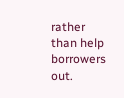rather than help borrowers out.